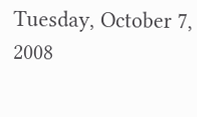Tuesday, October 7, 2008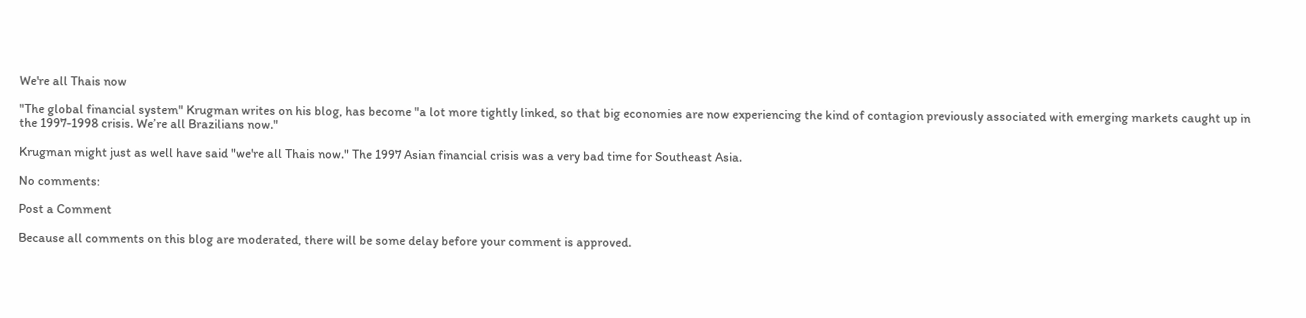We're all Thais now

"The global financial system" Krugman writes on his blog, has become "a lot more tightly linked, so that big economies are now experiencing the kind of contagion previously associated with emerging markets caught up in the 1997-1998 crisis. We’re all Brazilians now."

Krugman might just as well have said "we're all Thais now." The 1997 Asian financial crisis was a very bad time for Southeast Asia.

No comments:

Post a Comment

Because all comments on this blog are moderated, there will be some delay before your comment is approved.